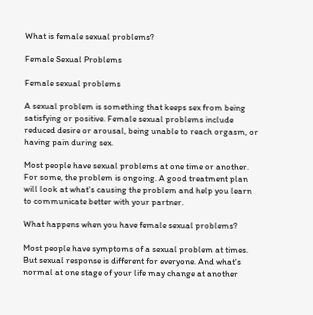What is female sexual problems?

Female Sexual Problems

Female sexual problems

A sexual problem is something that keeps sex from being satisfying or positive. Female sexual problems include reduced desire or arousal, being unable to reach orgasm, or having pain during sex.

Most people have sexual problems at one time or another. For some, the problem is ongoing. A good treatment plan will look at what's causing the problem and help you learn to communicate better with your partner.

What happens when you have female sexual problems?

Most people have symptoms of a sexual problem at times. But sexual response is different for everyone. And what's normal at one stage of your life may change at another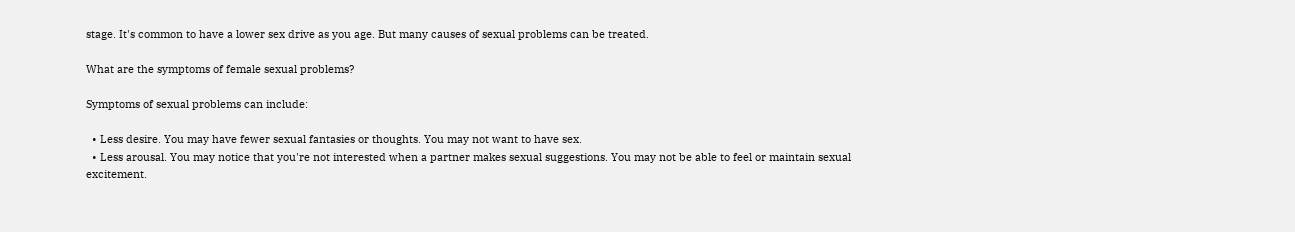stage. It's common to have a lower sex drive as you age. But many causes of sexual problems can be treated.

What are the symptoms of female sexual problems?

Symptoms of sexual problems can include:

  • Less desire. You may have fewer sexual fantasies or thoughts. You may not want to have sex.
  • Less arousal. You may notice that you're not interested when a partner makes sexual suggestions. You may not be able to feel or maintain sexual excitement.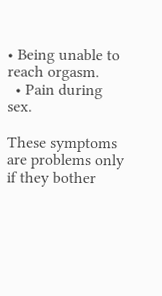• Being unable to reach orgasm.
  • Pain during sex.

These symptoms are problems only if they bother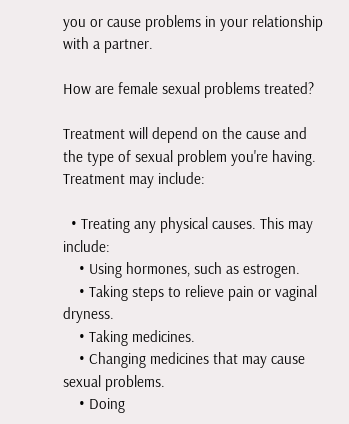you or cause problems in your relationship with a partner.

How are female sexual problems treated?

Treatment will depend on the cause and the type of sexual problem you're having. Treatment may include:

  • Treating any physical causes. This may include:
    • Using hormones, such as estrogen.
    • Taking steps to relieve pain or vaginal dryness.
    • Taking medicines.
    • Changing medicines that may cause sexual problems.
    • Doing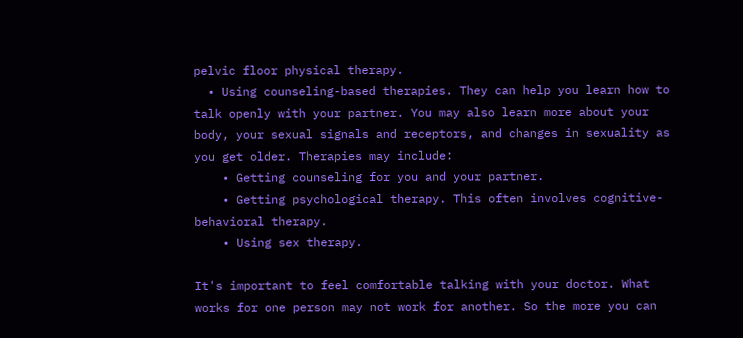pelvic floor physical therapy.
  • Using counseling-based therapies. They can help you learn how to talk openly with your partner. You may also learn more about your body, your sexual signals and receptors, and changes in sexuality as you get older. Therapies may include:
    • Getting counseling for you and your partner.
    • Getting psychological therapy. This often involves cognitive-behavioral therapy.
    • Using sex therapy.

It's important to feel comfortable talking with your doctor. What works for one person may not work for another. So the more you can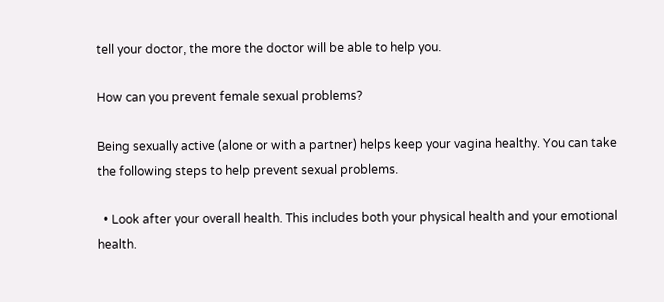tell your doctor, the more the doctor will be able to help you.

How can you prevent female sexual problems?

Being sexually active (alone or with a partner) helps keep your vagina healthy. You can take the following steps to help prevent sexual problems.

  • Look after your overall health. This includes both your physical health and your emotional health.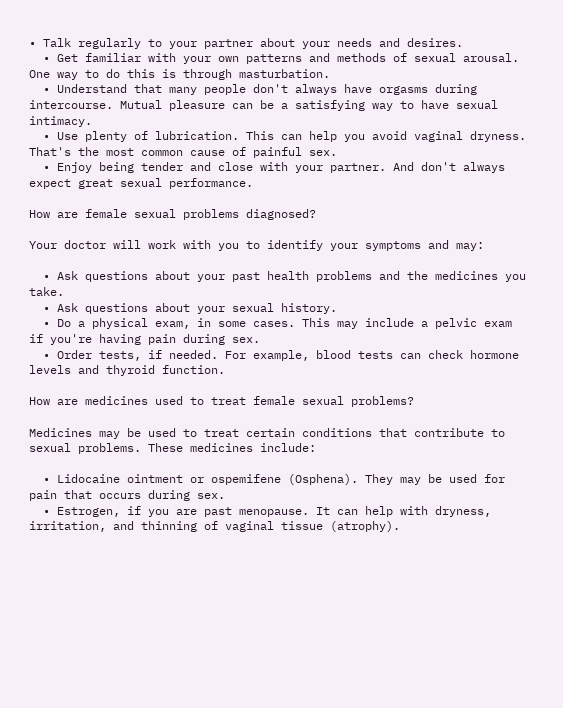• Talk regularly to your partner about your needs and desires.
  • Get familiar with your own patterns and methods of sexual arousal. One way to do this is through masturbation.
  • Understand that many people don't always have orgasms during intercourse. Mutual pleasure can be a satisfying way to have sexual intimacy.
  • Use plenty of lubrication. This can help you avoid vaginal dryness. That's the most common cause of painful sex.
  • Enjoy being tender and close with your partner. And don't always expect great sexual performance.

How are female sexual problems diagnosed?

Your doctor will work with you to identify your symptoms and may:

  • Ask questions about your past health problems and the medicines you take.
  • Ask questions about your sexual history.
  • Do a physical exam, in some cases. This may include a pelvic exam if you're having pain during sex.
  • Order tests, if needed. For example, blood tests can check hormone levels and thyroid function.

How are medicines used to treat female sexual problems?

Medicines may be used to treat certain conditions that contribute to sexual problems. These medicines include:

  • Lidocaine ointment or ospemifene (Osphena). They may be used for pain that occurs during sex.
  • Estrogen, if you are past menopause. It can help with dryness, irritation, and thinning of vaginal tissue (atrophy).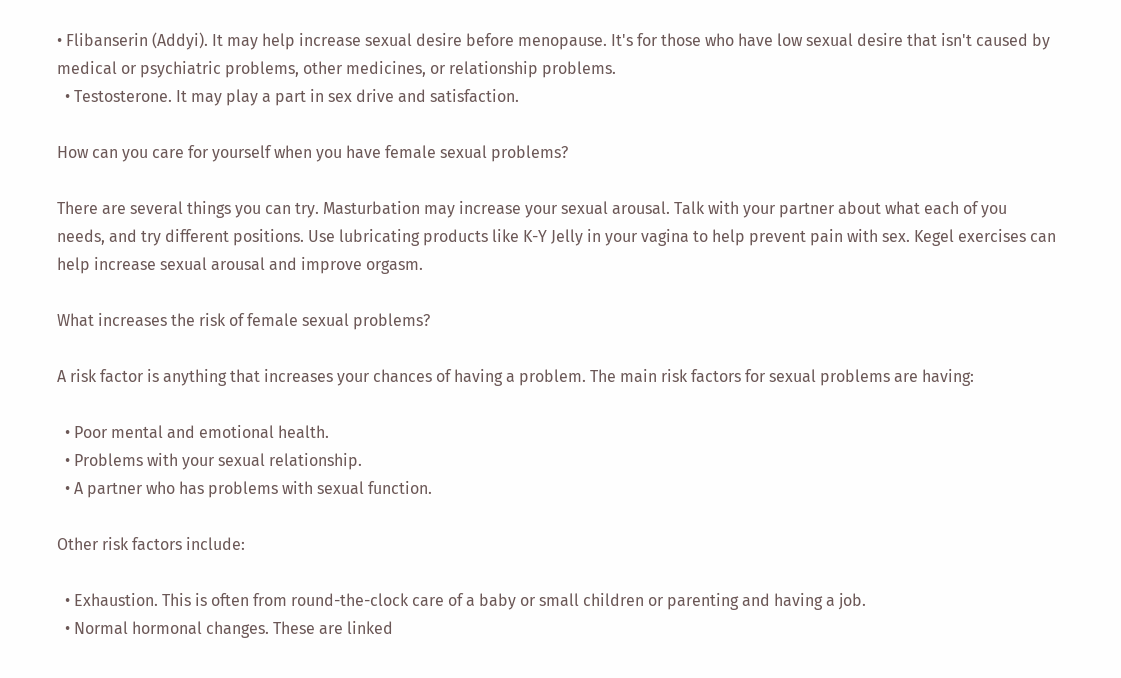• Flibanserin (Addyi). It may help increase sexual desire before menopause. It's for those who have low sexual desire that isn't caused by medical or psychiatric problems, other medicines, or relationship problems.
  • Testosterone. It may play a part in sex drive and satisfaction.

How can you care for yourself when you have female sexual problems?

There are several things you can try. Masturbation may increase your sexual arousal. Talk with your partner about what each of you needs, and try different positions. Use lubricating products like K-Y Jelly in your vagina to help prevent pain with sex. Kegel exercises can help increase sexual arousal and improve orgasm.

What increases the risk of female sexual problems?

A risk factor is anything that increases your chances of having a problem. The main risk factors for sexual problems are having:

  • Poor mental and emotional health.
  • Problems with your sexual relationship.
  • A partner who has problems with sexual function.

Other risk factors include:

  • Exhaustion. This is often from round-the-clock care of a baby or small children or parenting and having a job.
  • Normal hormonal changes. These are linked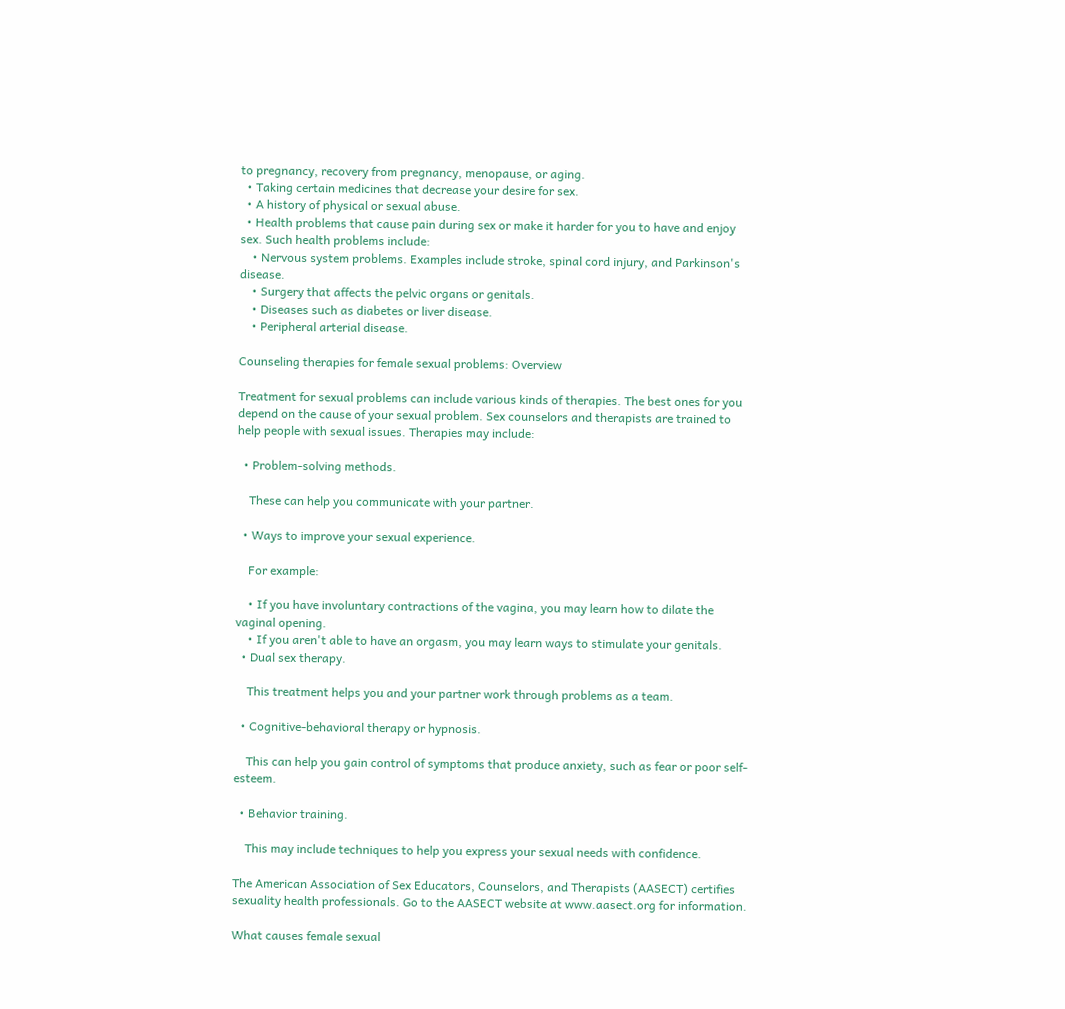to pregnancy, recovery from pregnancy, menopause, or aging.
  • Taking certain medicines that decrease your desire for sex.
  • A history of physical or sexual abuse.
  • Health problems that cause pain during sex or make it harder for you to have and enjoy sex. Such health problems include:
    • Nervous system problems. Examples include stroke, spinal cord injury, and Parkinson's disease.
    • Surgery that affects the pelvic organs or genitals.
    • Diseases such as diabetes or liver disease.
    • Peripheral arterial disease.

Counseling therapies for female sexual problems: Overview

Treatment for sexual problems can include various kinds of therapies. The best ones for you depend on the cause of your sexual problem. Sex counselors and therapists are trained to help people with sexual issues. Therapies may include:

  • Problem-solving methods.

    These can help you communicate with your partner.

  • Ways to improve your sexual experience.

    For example:

    • If you have involuntary contractions of the vagina, you may learn how to dilate the vaginal opening.
    • If you aren't able to have an orgasm, you may learn ways to stimulate your genitals.
  • Dual sex therapy.

    This treatment helps you and your partner work through problems as a team.

  • Cognitive-behavioral therapy or hypnosis.

    This can help you gain control of symptoms that produce anxiety, such as fear or poor self-esteem.

  • Behavior training.

    This may include techniques to help you express your sexual needs with confidence.

The American Association of Sex Educators, Counselors, and Therapists (AASECT) certifies sexuality health professionals. Go to the AASECT website at www.aasect.org for information.

What causes female sexual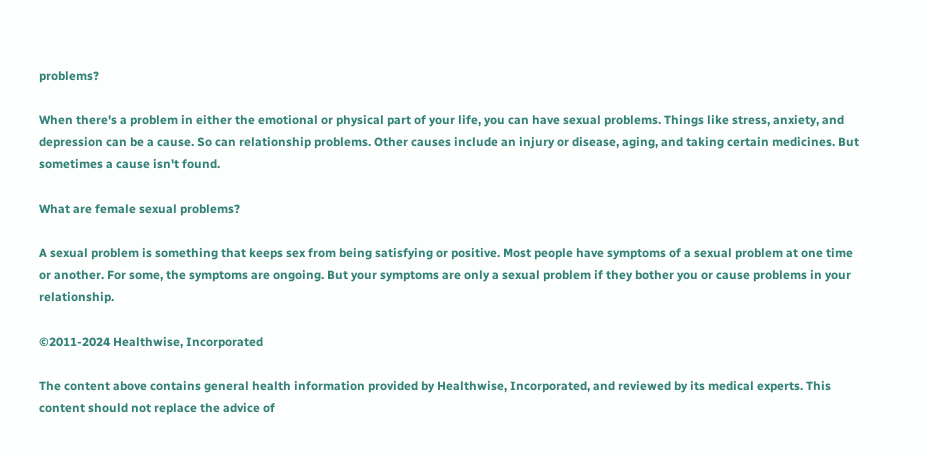problems?

When there's a problem in either the emotional or physical part of your life, you can have sexual problems. Things like stress, anxiety, and depression can be a cause. So can relationship problems. Other causes include an injury or disease, aging, and taking certain medicines. But sometimes a cause isn't found.

What are female sexual problems?

A sexual problem is something that keeps sex from being satisfying or positive. Most people have symptoms of a sexual problem at one time or another. For some, the symptoms are ongoing. But your symptoms are only a sexual problem if they bother you or cause problems in your relationship.

©2011-2024 Healthwise, Incorporated

The content above contains general health information provided by Healthwise, Incorporated, and reviewed by its medical experts. This content should not replace the advice of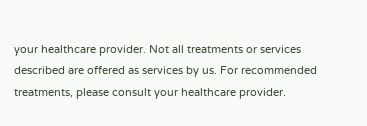your healthcare provider. Not all treatments or services described are offered as services by us. For recommended treatments, please consult your healthcare provider.